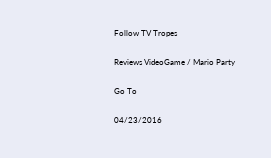Follow TV Tropes

Reviews VideoGame / Mario Party

Go To

04/23/2016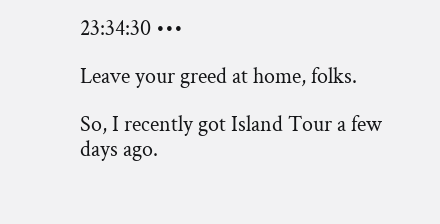23:34:30 •••

Leave your greed at home, folks.

So, I recently got Island Tour a few days ago.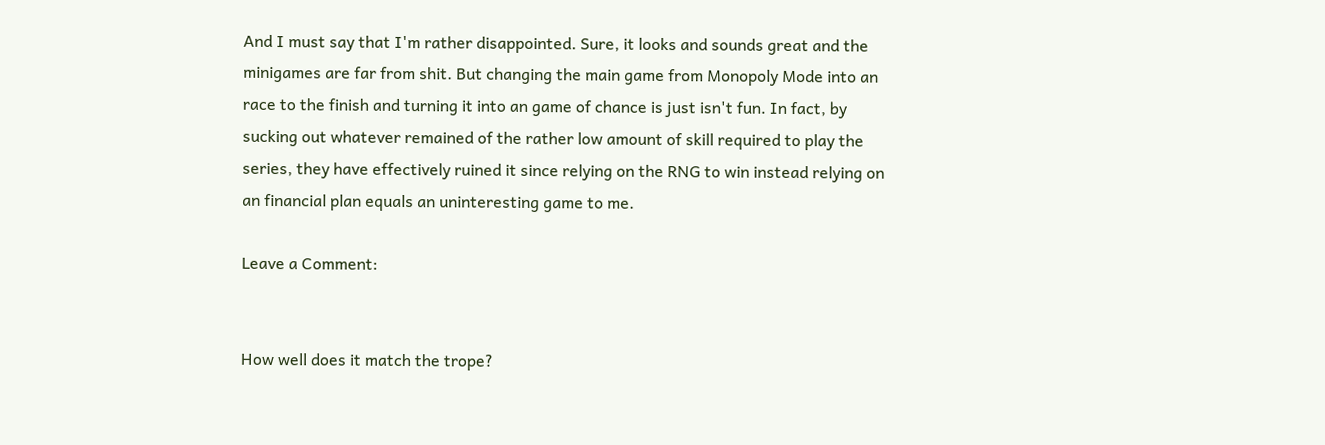And I must say that I'm rather disappointed. Sure, it looks and sounds great and the minigames are far from shit. But changing the main game from Monopoly Mode into an race to the finish and turning it into an game of chance is just isn't fun. In fact, by sucking out whatever remained of the rather low amount of skill required to play the series, they have effectively ruined it since relying on the RNG to win instead relying on an financial plan equals an uninteresting game to me.

Leave a Comment:


How well does it match the trope?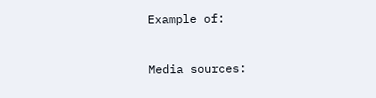Example of:


Media sources: